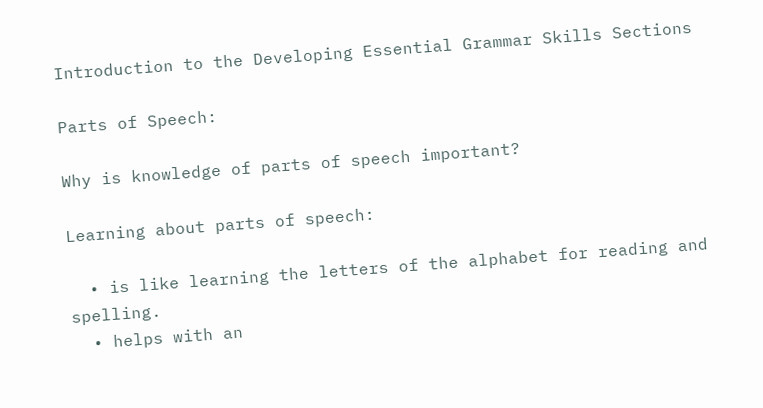Introduction to the Developing Essential Grammar Skills Sections

Parts of Speech:

Why is knowledge of parts of speech important?

Learning about parts of speech:

  • is like learning the letters of the alphabet for reading and spelling.
  • helps with an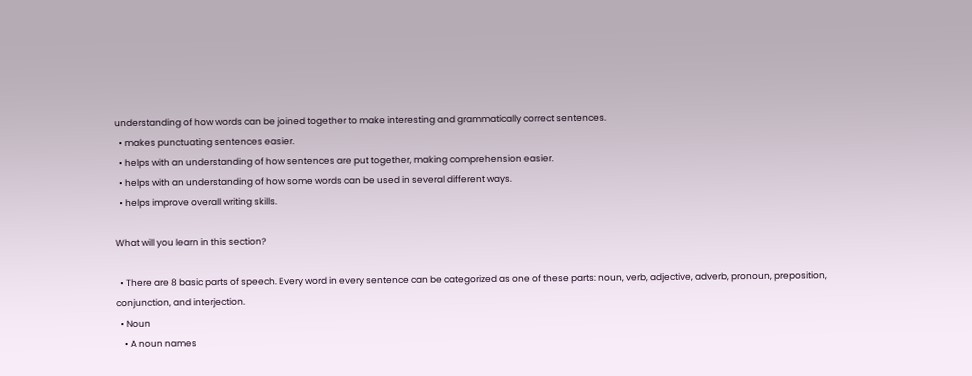understanding of how words can be joined together to make interesting and grammatically correct sentences.
  • makes punctuating sentences easier.
  • helps with an understanding of how sentences are put together, making comprehension easier.
  • helps with an understanding of how some words can be used in several different ways.
  • helps improve overall writing skills.

What will you learn in this section?

  • There are 8 basic parts of speech. Every word in every sentence can be categorized as one of these parts: noun, verb, adjective, adverb, pronoun, preposition, conjunction, and interjection.
  • Noun
    • A noun names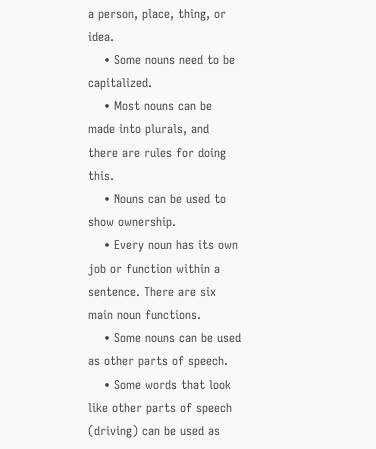a person, place, thing, or idea.
    • Some nouns need to be capitalized.
    • Most nouns can be made into plurals, and there are rules for doing this.
    • Nouns can be used to show ownership.
    • Every noun has its own job or function within a sentence. There are six main noun functions.
    • Some nouns can be used as other parts of speech.
    • Some words that look like other parts of speech (driving) can be used as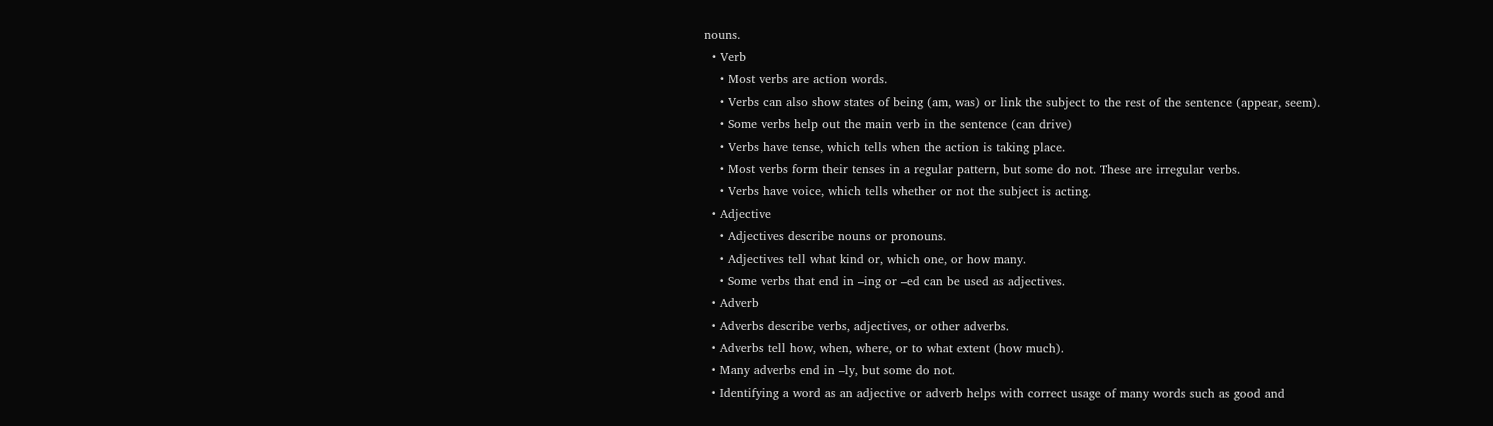nouns.
  • Verb
    • Most verbs are action words.
    • Verbs can also show states of being (am, was) or link the subject to the rest of the sentence (appear, seem).
    • Some verbs help out the main verb in the sentence (can drive)
    • Verbs have tense, which tells when the action is taking place.
    • Most verbs form their tenses in a regular pattern, but some do not. These are irregular verbs.
    • Verbs have voice, which tells whether or not the subject is acting.
  • Adjective
    • Adjectives describe nouns or pronouns.
    • Adjectives tell what kind or, which one, or how many.
    • Some verbs that end in –ing or –ed can be used as adjectives.
  • Adverb
  • Adverbs describe verbs, adjectives, or other adverbs.
  • Adverbs tell how, when, where, or to what extent (how much).
  • Many adverbs end in –ly, but some do not.
  • Identifying a word as an adjective or adverb helps with correct usage of many words such as good and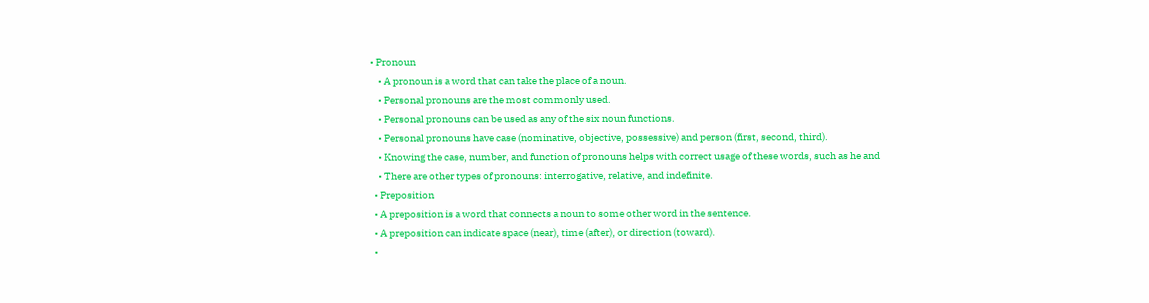• Pronoun
    • A pronoun is a word that can take the place of a noun.
    • Personal pronouns are the most commonly used.
    • Personal pronouns can be used as any of the six noun functions.
    • Personal pronouns have case (nominative, objective, possessive) and person (first, second, third).
    • Knowing the case, number, and function of pronouns helps with correct usage of these words, such as he and
    • There are other types of pronouns: interrogative, relative, and indefinite.
  • Preposition
  • A preposition is a word that connects a noun to some other word in the sentence.
  • A preposition can indicate space (near), time (after), or direction (toward).
  •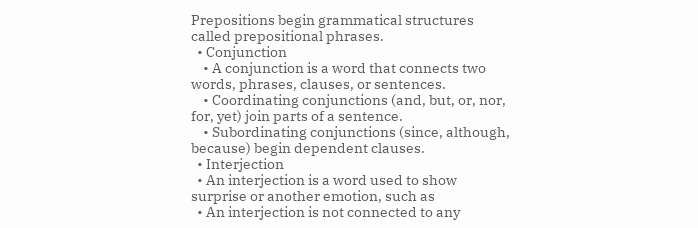Prepositions begin grammatical structures called prepositional phrases.
  • Conjunction
    • A conjunction is a word that connects two words, phrases, clauses, or sentences.
    • Coordinating conjunctions (and, but, or, nor, for, yet) join parts of a sentence.
    • Subordinating conjunctions (since, although, because) begin dependent clauses.
  • Interjection
  • An interjection is a word used to show surprise or another emotion, such as
  • An interjection is not connected to any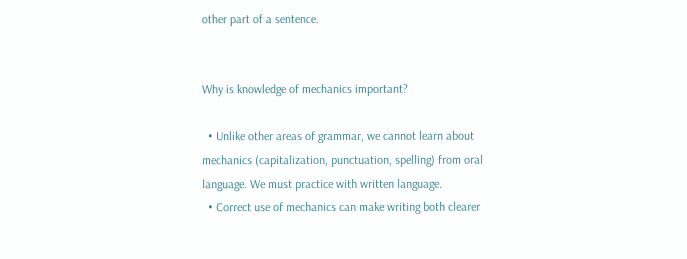other part of a sentence.


Why is knowledge of mechanics important?

  • Unlike other areas of grammar, we cannot learn about mechanics (capitalization, punctuation, spelling) from oral language. We must practice with written language.
  • Correct use of mechanics can make writing both clearer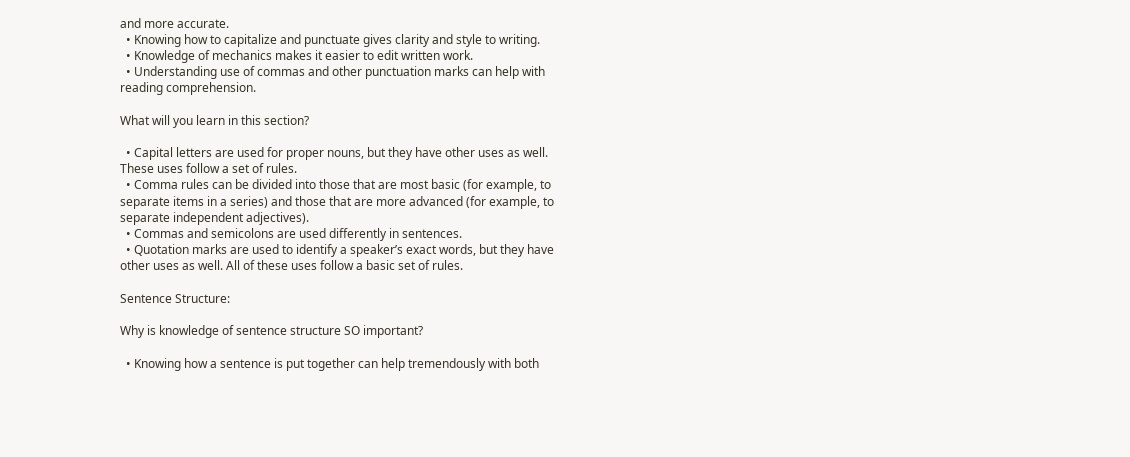and more accurate.
  • Knowing how to capitalize and punctuate gives clarity and style to writing.
  • Knowledge of mechanics makes it easier to edit written work.
  • Understanding use of commas and other punctuation marks can help with reading comprehension.

What will you learn in this section?

  • Capital letters are used for proper nouns, but they have other uses as well. These uses follow a set of rules.
  • Comma rules can be divided into those that are most basic (for example, to separate items in a series) and those that are more advanced (for example, to separate independent adjectives).
  • Commas and semicolons are used differently in sentences.
  • Quotation marks are used to identify a speaker’s exact words, but they have other uses as well. All of these uses follow a basic set of rules.

Sentence Structure:

Why is knowledge of sentence structure SO important?

  • Knowing how a sentence is put together can help tremendously with both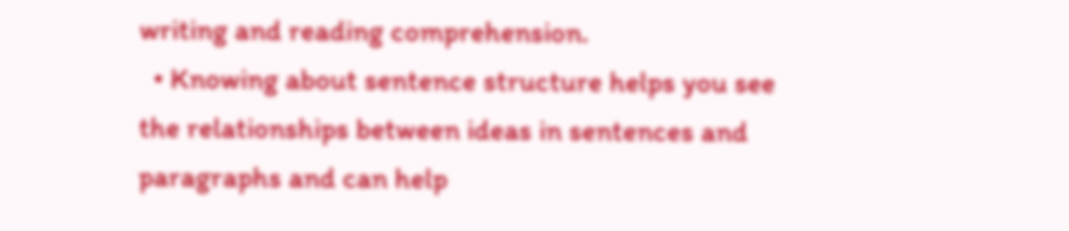writing and reading comprehension.
  • Knowing about sentence structure helps you see the relationships between ideas in sentences and paragraphs and can help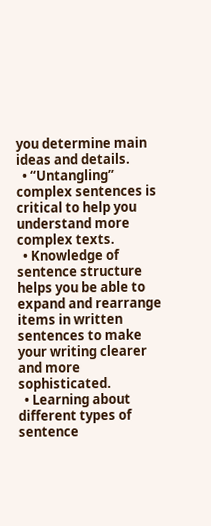you determine main ideas and details.
  • “Untangling” complex sentences is critical to help you understand more complex texts.
  • Knowledge of sentence structure helps you be able to expand and rearrange items in written sentences to make your writing clearer and more sophisticated.
  • Learning about different types of sentence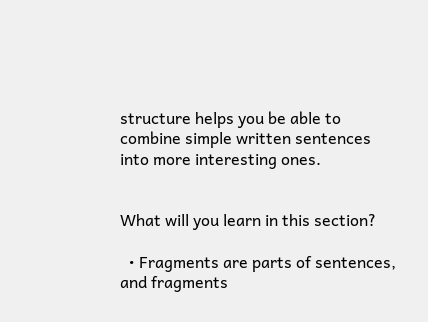structure helps you be able to combine simple written sentences into more interesting ones.


What will you learn in this section?

  • Fragments are parts of sentences, and fragments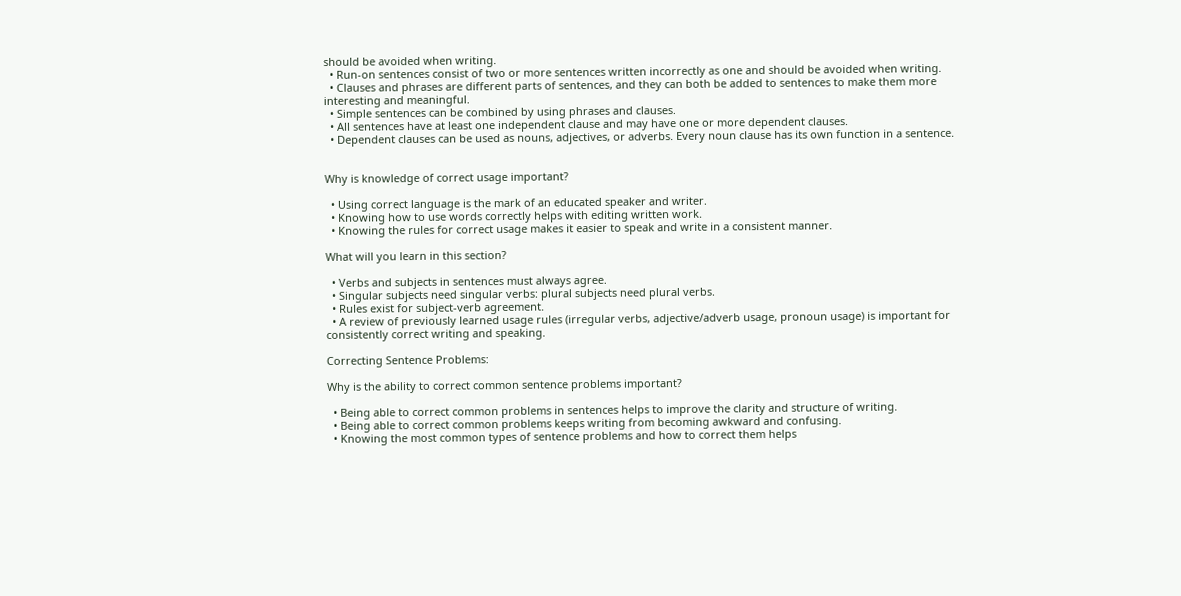should be avoided when writing.
  • Run-on sentences consist of two or more sentences written incorrectly as one and should be avoided when writing.
  • Clauses and phrases are different parts of sentences, and they can both be added to sentences to make them more interesting and meaningful.
  • Simple sentences can be combined by using phrases and clauses.
  • All sentences have at least one independent clause and may have one or more dependent clauses.
  • Dependent clauses can be used as nouns, adjectives, or adverbs. Every noun clause has its own function in a sentence.


Why is knowledge of correct usage important?

  • Using correct language is the mark of an educated speaker and writer.
  • Knowing how to use words correctly helps with editing written work.
  • Knowing the rules for correct usage makes it easier to speak and write in a consistent manner.

What will you learn in this section?

  • Verbs and subjects in sentences must always agree.
  • Singular subjects need singular verbs: plural subjects need plural verbs.
  • Rules exist for subject-verb agreement.
  • A review of previously learned usage rules (irregular verbs, adjective/adverb usage, pronoun usage) is important for consistently correct writing and speaking.

Correcting Sentence Problems:

Why is the ability to correct common sentence problems important?

  • Being able to correct common problems in sentences helps to improve the clarity and structure of writing.
  • Being able to correct common problems keeps writing from becoming awkward and confusing.
  • Knowing the most common types of sentence problems and how to correct them helps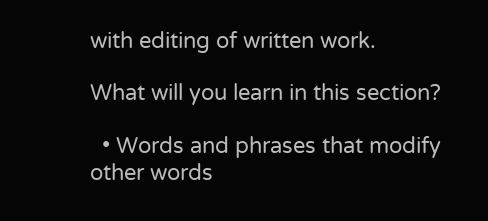with editing of written work.

What will you learn in this section?

  • Words and phrases that modify other words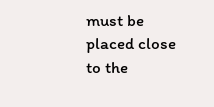must be placed close to the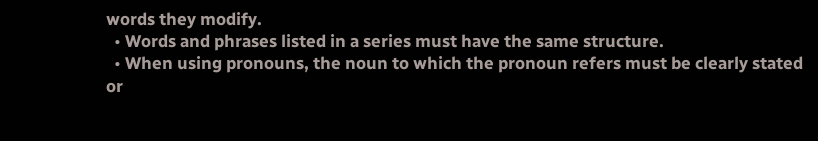words they modify.
  • Words and phrases listed in a series must have the same structure.
  • When using pronouns, the noun to which the pronoun refers must be clearly stated or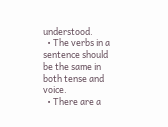understood.
  • The verbs in a sentence should be the same in both tense and voice.
  • There are a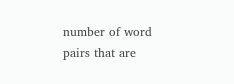number of word pairs that are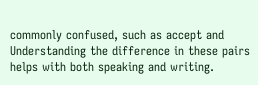commonly confused, such as accept and Understanding the difference in these pairs helps with both speaking and writing.